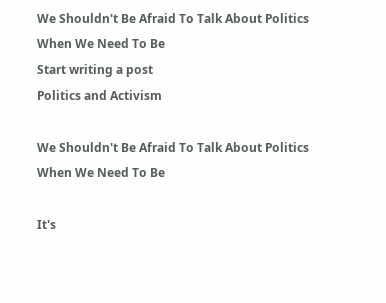We Shouldn't Be Afraid To Talk About Politics When We Need To Be
Start writing a post
Politics and Activism

We Shouldn't Be Afraid To Talk About Politics When We Need To Be

It's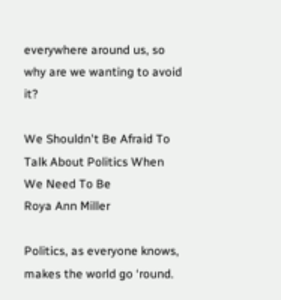everywhere around us, so why are we wanting to avoid it?

We Shouldn't Be Afraid To Talk About Politics When We Need To Be
Roya Ann Miller

Politics, as everyone knows, makes the world go ‘round.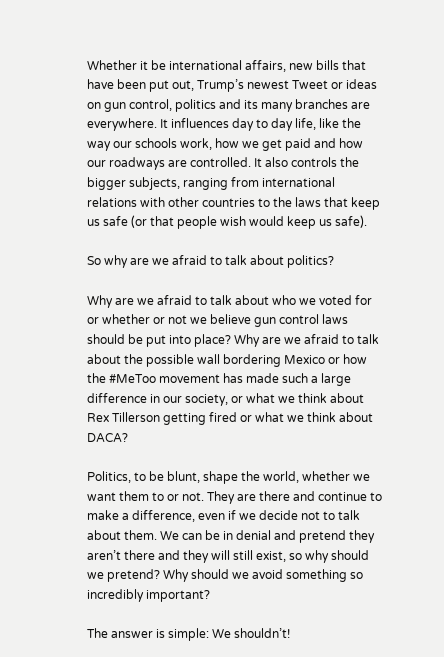Whether it be international affairs, new bills that have been put out, Trump’s newest Tweet or ideas on gun control, politics and its many branches are everywhere. It influences day to day life, like the way our schools work, how we get paid and how our roadways are controlled. It also controls the bigger subjects, ranging from international relations with other countries to the laws that keep us safe (or that people wish would keep us safe).

So why are we afraid to talk about politics?

Why are we afraid to talk about who we voted for or whether or not we believe gun control laws should be put into place? Why are we afraid to talk about the possible wall bordering Mexico or how the #MeToo movement has made such a large difference in our society, or what we think about Rex Tillerson getting fired or what we think about DACA?

Politics, to be blunt, shape the world, whether we want them to or not. They are there and continue to make a difference, even if we decide not to talk about them. We can be in denial and pretend they aren’t there and they will still exist, so why should we pretend? Why should we avoid something so incredibly important?

The answer is simple: We shouldn’t!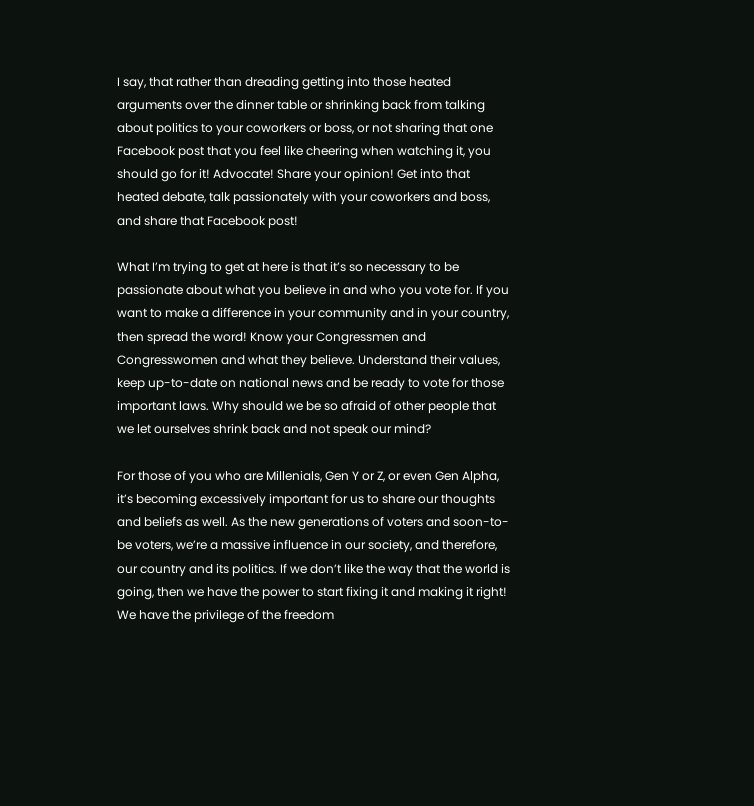I say, that rather than dreading getting into those heated arguments over the dinner table or shrinking back from talking about politics to your coworkers or boss, or not sharing that one Facebook post that you feel like cheering when watching it, you should go for it! Advocate! Share your opinion! Get into that heated debate, talk passionately with your coworkers and boss, and share that Facebook post!

What I’m trying to get at here is that it’s so necessary to be passionate about what you believe in and who you vote for. If you want to make a difference in your community and in your country, then spread the word! Know your Congressmen and Congresswomen and what they believe. Understand their values, keep up-to-date on national news and be ready to vote for those important laws. Why should we be so afraid of other people that we let ourselves shrink back and not speak our mind?

For those of you who are Millenials, Gen Y or Z, or even Gen Alpha, it’s becoming excessively important for us to share our thoughts and beliefs as well. As the new generations of voters and soon-to-be voters, we’re a massive influence in our society, and therefore, our country and its politics. If we don’t like the way that the world is going, then we have the power to start fixing it and making it right! We have the privilege of the freedom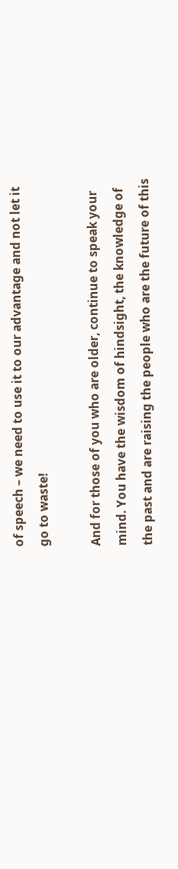of speech – we need to use it to our advantage and not let it go to waste!

And for those of you who are older, continue to speak your mind. You have the wisdom of hindsight, the knowledge of the past and are raising the people who are the future of this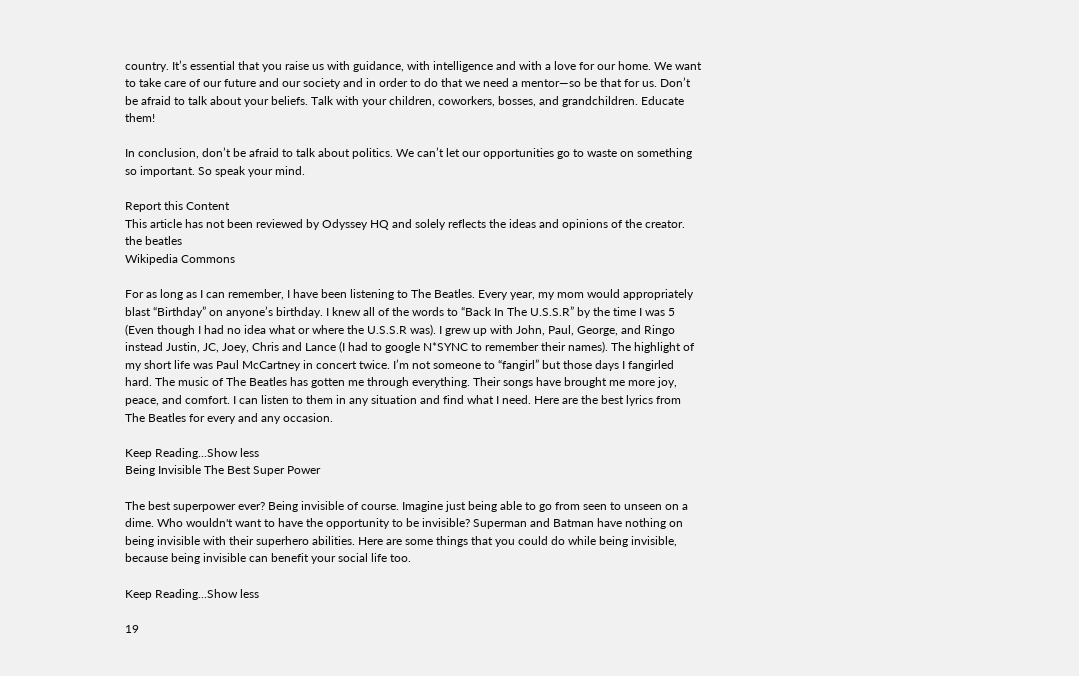country. It’s essential that you raise us with guidance, with intelligence and with a love for our home. We want to take care of our future and our society and in order to do that we need a mentor—so be that for us. Don’t be afraid to talk about your beliefs. Talk with your children, coworkers, bosses, and grandchildren. Educate them!

In conclusion, don’t be afraid to talk about politics. We can’t let our opportunities go to waste on something so important. So speak your mind.

Report this Content
This article has not been reviewed by Odyssey HQ and solely reflects the ideas and opinions of the creator.
the beatles
Wikipedia Commons

For as long as I can remember, I have been listening to The Beatles. Every year, my mom would appropriately blast “Birthday” on anyone’s birthday. I knew all of the words to “Back In The U.S.S.R” by the time I was 5 (Even though I had no idea what or where the U.S.S.R was). I grew up with John, Paul, George, and Ringo instead Justin, JC, Joey, Chris and Lance (I had to google N*SYNC to remember their names). The highlight of my short life was Paul McCartney in concert twice. I’m not someone to “fangirl” but those days I fangirled hard. The music of The Beatles has gotten me through everything. Their songs have brought me more joy, peace, and comfort. I can listen to them in any situation and find what I need. Here are the best lyrics from The Beatles for every and any occasion.

Keep Reading...Show less
Being Invisible The Best Super Power

The best superpower ever? Being invisible of course. Imagine just being able to go from seen to unseen on a dime. Who wouldn't want to have the opportunity to be invisible? Superman and Batman have nothing on being invisible with their superhero abilities. Here are some things that you could do while being invisible, because being invisible can benefit your social life too.

Keep Reading...Show less

19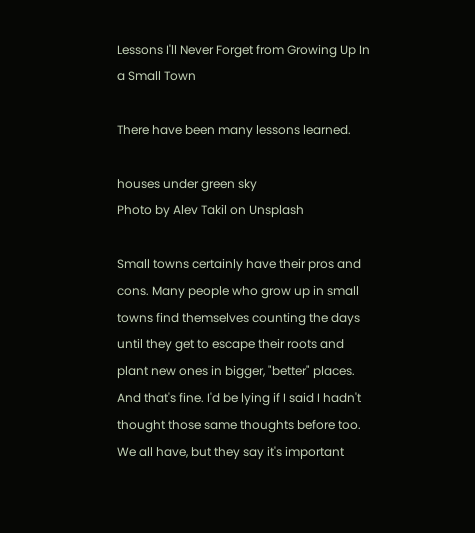Lessons I'll Never Forget from Growing Up In a Small Town

There have been many lessons learned.

houses under green sky
Photo by Alev Takil on Unsplash

Small towns certainly have their pros and cons. Many people who grow up in small towns find themselves counting the days until they get to escape their roots and plant new ones in bigger, "better" places. And that's fine. I'd be lying if I said I hadn't thought those same thoughts before too. We all have, but they say it's important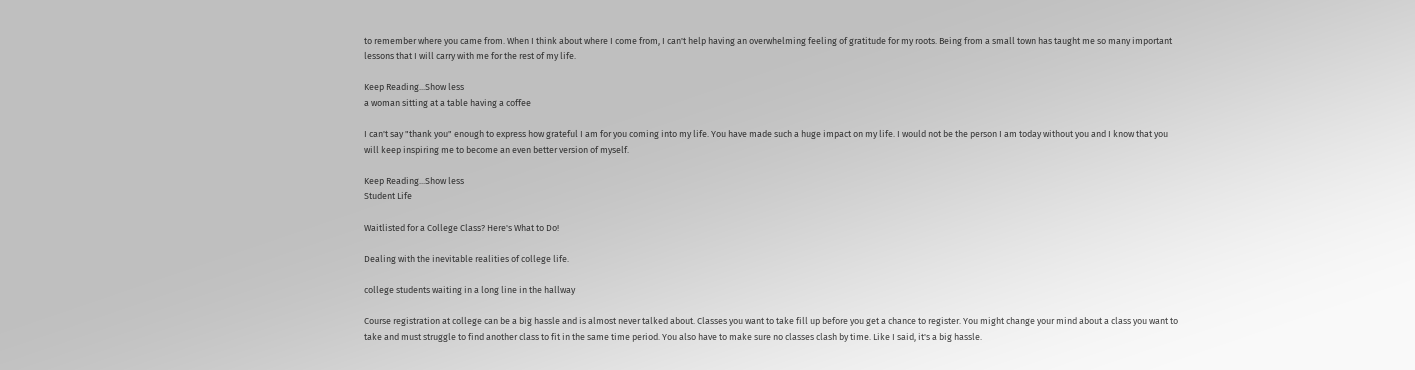to remember where you came from. When I think about where I come from, I can't help having an overwhelming feeling of gratitude for my roots. Being from a small town has taught me so many important lessons that I will carry with me for the rest of my life.

Keep Reading...Show less
a woman sitting at a table having a coffee

I can't say "thank you" enough to express how grateful I am for you coming into my life. You have made such a huge impact on my life. I would not be the person I am today without you and I know that you will keep inspiring me to become an even better version of myself.

Keep Reading...Show less
Student Life

Waitlisted for a College Class? Here's What to Do!

Dealing with the inevitable realities of college life.

college students waiting in a long line in the hallway

Course registration at college can be a big hassle and is almost never talked about. Classes you want to take fill up before you get a chance to register. You might change your mind about a class you want to take and must struggle to find another class to fit in the same time period. You also have to make sure no classes clash by time. Like I said, it's a big hassle.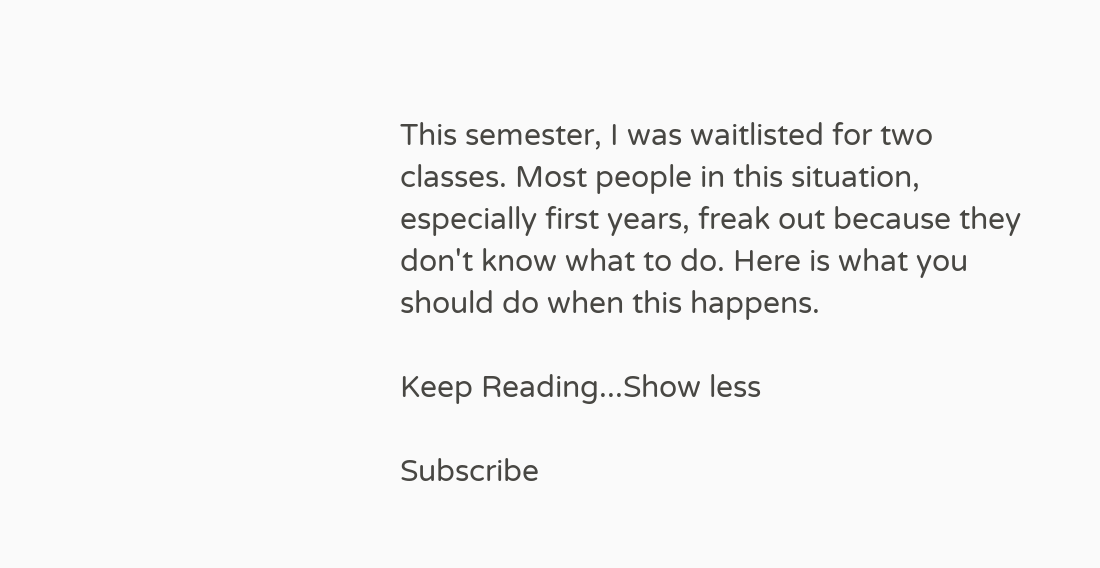This semester, I was waitlisted for two classes. Most people in this situation, especially first years, freak out because they don't know what to do. Here is what you should do when this happens.

Keep Reading...Show less

Subscribe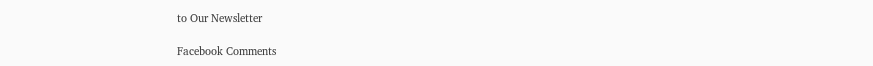to Our Newsletter

Facebook Comments